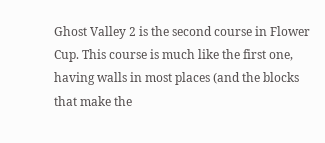Ghost Valley 2 is the second course in Flower Cup. This course is much like the first one, having walls in most places (and the blocks that make the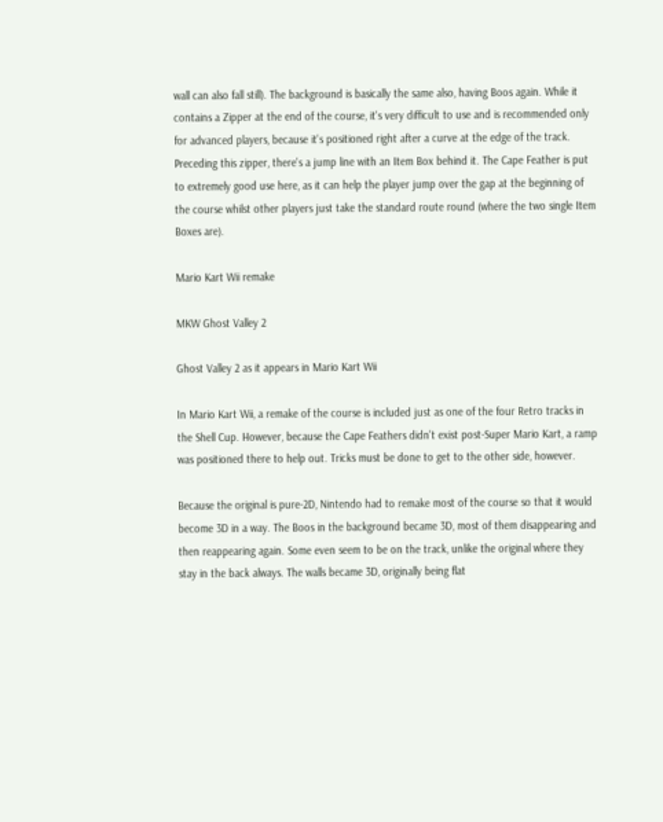wall can also fall still). The background is basically the same also, having Boos again. While it contains a Zipper at the end of the course, it's very difficult to use and is recommended only for advanced players, because it's positioned right after a curve at the edge of the track. Preceding this zipper, there's a jump line with an Item Box behind it. The Cape Feather is put to extremely good use here, as it can help the player jump over the gap at the beginning of the course whilst other players just take the standard route round (where the two single Item Boxes are).

Mario Kart Wii remake

MKW Ghost Valley 2

Ghost Valley 2 as it appears in Mario Kart Wii

In Mario Kart Wii, a remake of the course is included just as one of the four Retro tracks in the Shell Cup. However, because the Cape Feathers didn't exist post-Super Mario Kart, a ramp was positioned there to help out. Tricks must be done to get to the other side, however.

Because the original is pure-2D, Nintendo had to remake most of the course so that it would become 3D in a way. The Boos in the background became 3D, most of them disappearing and then reappearing again. Some even seem to be on the track, unlike the original where they stay in the back always. The walls became 3D, originally being flat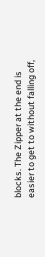blocks. The Zipper at the end is easier to get to without falling off,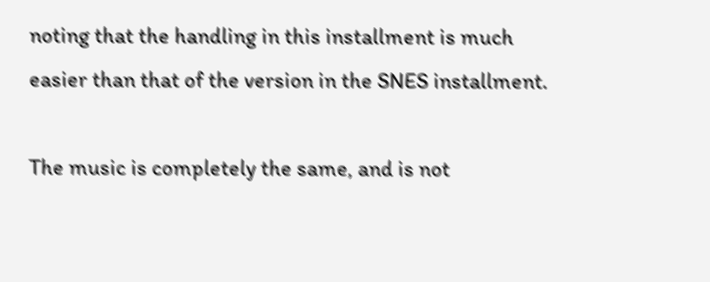noting that the handling in this installment is much easier than that of the version in the SNES installment.

The music is completely the same, and is not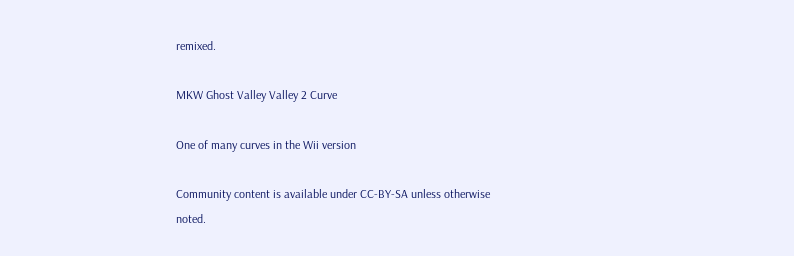remixed.

MKW Ghost Valley Valley 2 Curve

One of many curves in the Wii version

Community content is available under CC-BY-SA unless otherwise noted.